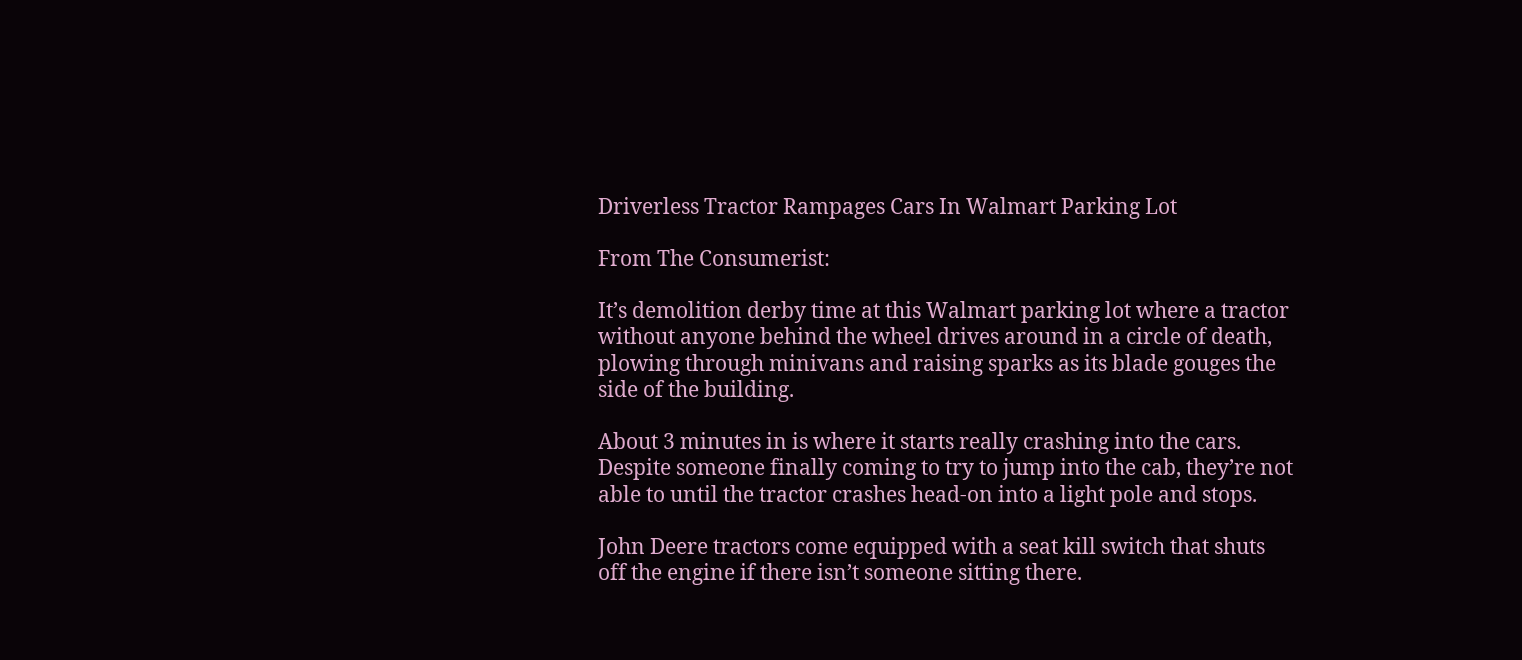Driverless Tractor Rampages Cars In Walmart Parking Lot

From The Consumerist:

It’s demolition derby time at this Walmart parking lot where a tractor without anyone behind the wheel drives around in a circle of death, plowing through minivans and raising sparks as its blade gouges the side of the building.

About 3 minutes in is where it starts really crashing into the cars. Despite someone finally coming to try to jump into the cab, they’re not able to until the tractor crashes head-on into a light pole and stops.

John Deere tractors come equipped with a seat kill switch that shuts off the engine if there isn’t someone sitting there.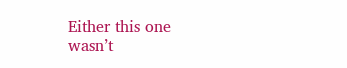Either this one wasn’t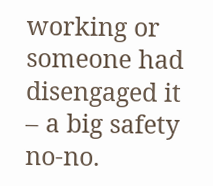working or someone had disengaged it – a big safety no-no.